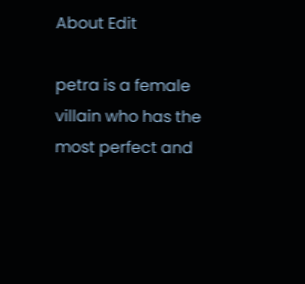About Edit

petra is a female villain who has the most perfect and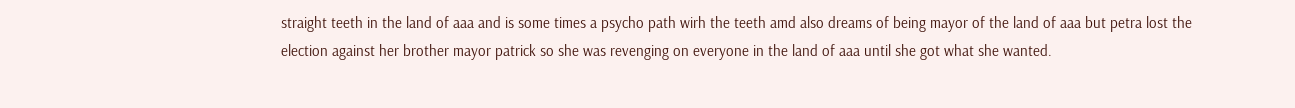straight teeth in the land of aaa and is some times a psycho path wirh the teeth amd also dreams of being mayor of the land of aaa but petra lost the election against her brother mayor patrick so she was revenging on everyone in the land of aaa until she got what she wanted.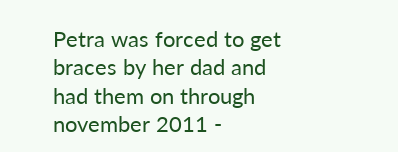Petra was forced to get braces by her dad and had them on through november 2011 -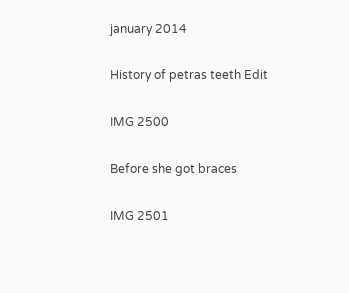january 2014

History of petras teeth Edit

IMG 2500

Before she got braces

IMG 2501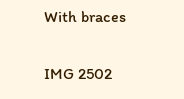With braces

IMG 2502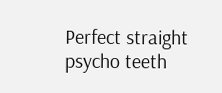Perfect straight psycho teeth